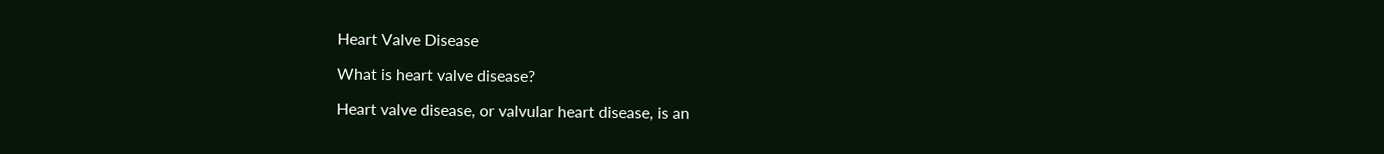Heart Valve Disease

What is heart valve disease?

Heart valve disease, or valvular heart disease, is an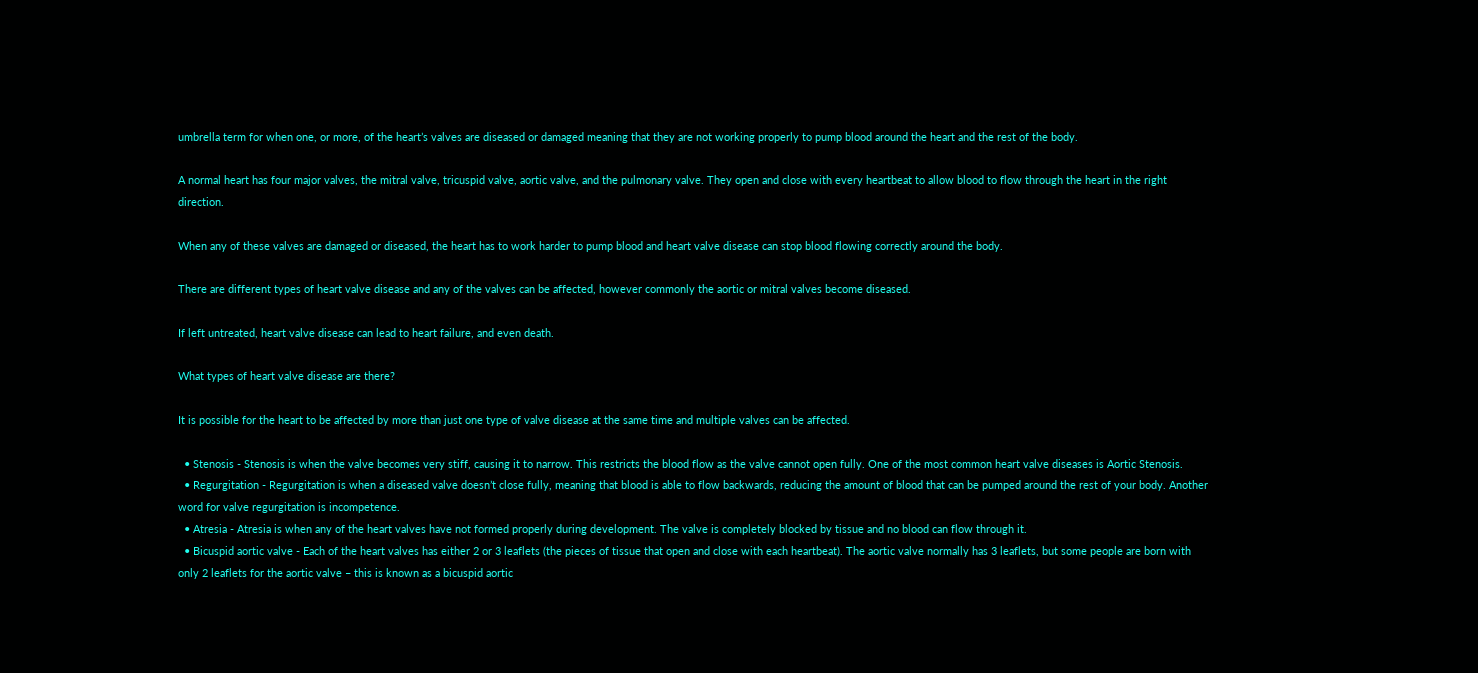umbrella term for when one, or more, of the heart’s valves are diseased or damaged meaning that they are not working properly to pump blood around the heart and the rest of the body.

A normal heart has four major valves, the mitral valve, tricuspid valve, aortic valve, and the pulmonary valve. They open and close with every heartbeat to allow blood to flow through the heart in the right direction.

When any of these valves are damaged or diseased, the heart has to work harder to pump blood and heart valve disease can stop blood flowing correctly around the body.

There are different types of heart valve disease and any of the valves can be affected, however commonly the aortic or mitral valves become diseased.

If left untreated, heart valve disease can lead to heart failure, and even death.

What types of heart valve disease are there?

It is possible for the heart to be affected by more than just one type of valve disease at the same time and multiple valves can be affected.

  • Stenosis - Stenosis is when the valve becomes very stiff, causing it to narrow. This restricts the blood flow as the valve cannot open fully. One of the most common heart valve diseases is Aortic Stenosis.
  • Regurgitation - Regurgitation is when a diseased valve doesn’t close fully, meaning that blood is able to flow backwards, reducing the amount of blood that can be pumped around the rest of your body. Another word for valve regurgitation is incompetence.
  • Atresia - Atresia is when any of the heart valves have not formed properly during development. The valve is completely blocked by tissue and no blood can flow through it.
  • Bicuspid aortic valve - Each of the heart valves has either 2 or 3 leaflets (the pieces of tissue that open and close with each heartbeat). The aortic valve normally has 3 leaflets, but some people are born with only 2 leaflets for the aortic valve – this is known as a bicuspid aortic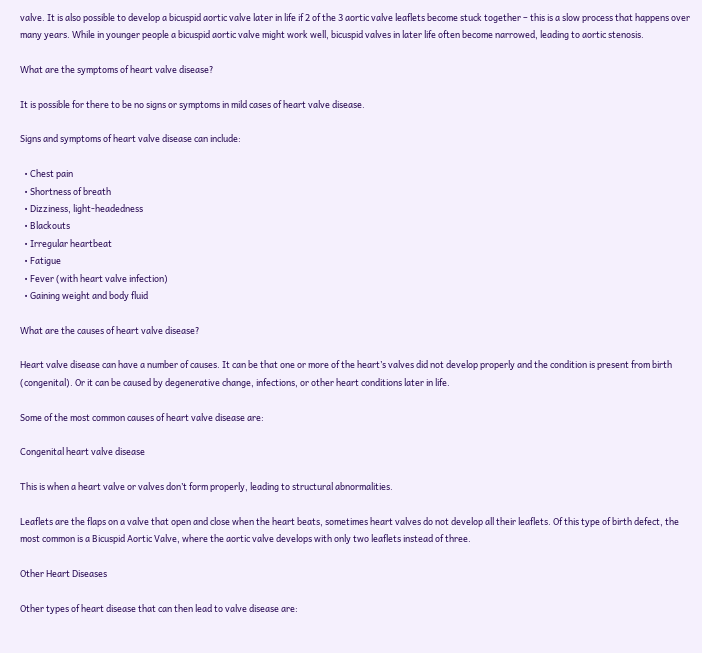valve. It is also possible to develop a bicuspid aortic valve later in life if 2 of the 3 aortic valve leaflets become stuck together – this is a slow process that happens over many years. While in younger people a bicuspid aortic valve might work well, bicuspid valves in later life often become narrowed, leading to aortic stenosis.

What are the symptoms of heart valve disease?

It is possible for there to be no signs or symptoms in mild cases of heart valve disease.

Signs and symptoms of heart valve disease can include:

  • Chest pain
  • Shortness of breath
  • Dizziness, light-headedness
  • Blackouts
  • Irregular heartbeat
  • Fatigue
  • Fever (with heart valve infection)
  • Gaining weight and body fluid

What are the causes of heart valve disease?

Heart valve disease can have a number of causes. It can be that one or more of the heart’s valves did not develop properly and the condition is present from birth (congenital). Or it can be caused by degenerative change, infections, or other heart conditions later in life.

Some of the most common causes of heart valve disease are:

Congenital heart valve disease

This is when a heart valve or valves don’t form properly, leading to structural abnormalities.

Leaflets are the flaps on a valve that open and close when the heart beats, sometimes heart valves do not develop all their leaflets. Of this type of birth defect, the most common is a Bicuspid Aortic Valve, where the aortic valve develops with only two leaflets instead of three.

Other Heart Diseases

Other types of heart disease that can then lead to valve disease are: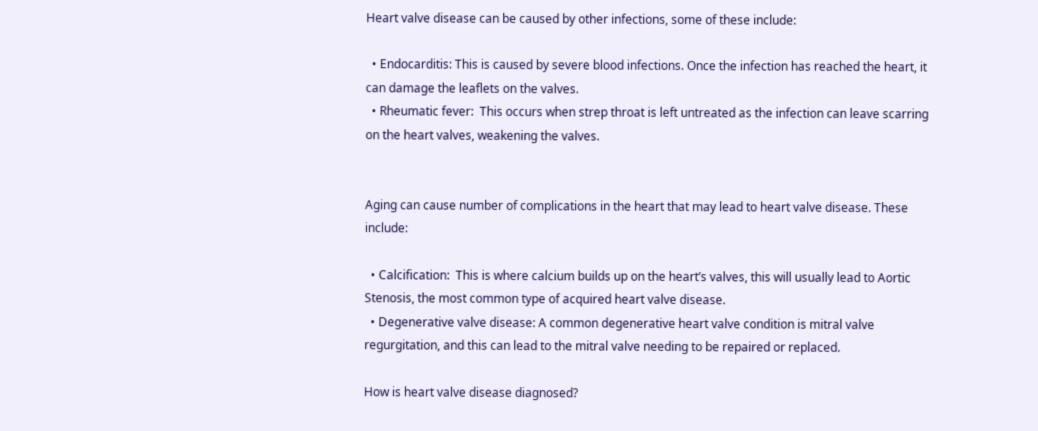Heart valve disease can be caused by other infections, some of these include:

  • Endocarditis: This is caused by severe blood infections. Once the infection has reached the heart, it can damage the leaflets on the valves.
  • Rheumatic fever:  This occurs when strep throat is left untreated as the infection can leave scarring on the heart valves, weakening the valves.


Aging can cause number of complications in the heart that may lead to heart valve disease. These include:

  • Calcification:  This is where calcium builds up on the heart’s valves, this will usually lead to Aortic Stenosis, the most common type of acquired heart valve disease.
  • Degenerative valve disease: A common degenerative heart valve condition is mitral valve regurgitation, and this can lead to the mitral valve needing to be repaired or replaced.

How is heart valve disease diagnosed?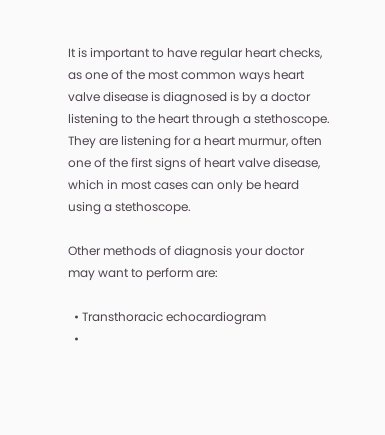It is important to have regular heart checks, as one of the most common ways heart valve disease is diagnosed is by a doctor listening to the heart through a stethoscope. They are listening for a heart murmur, often one of the first signs of heart valve disease, which in most cases can only be heard using a stethoscope.

Other methods of diagnosis your doctor may want to perform are:

  • Transthoracic echocardiogram
  •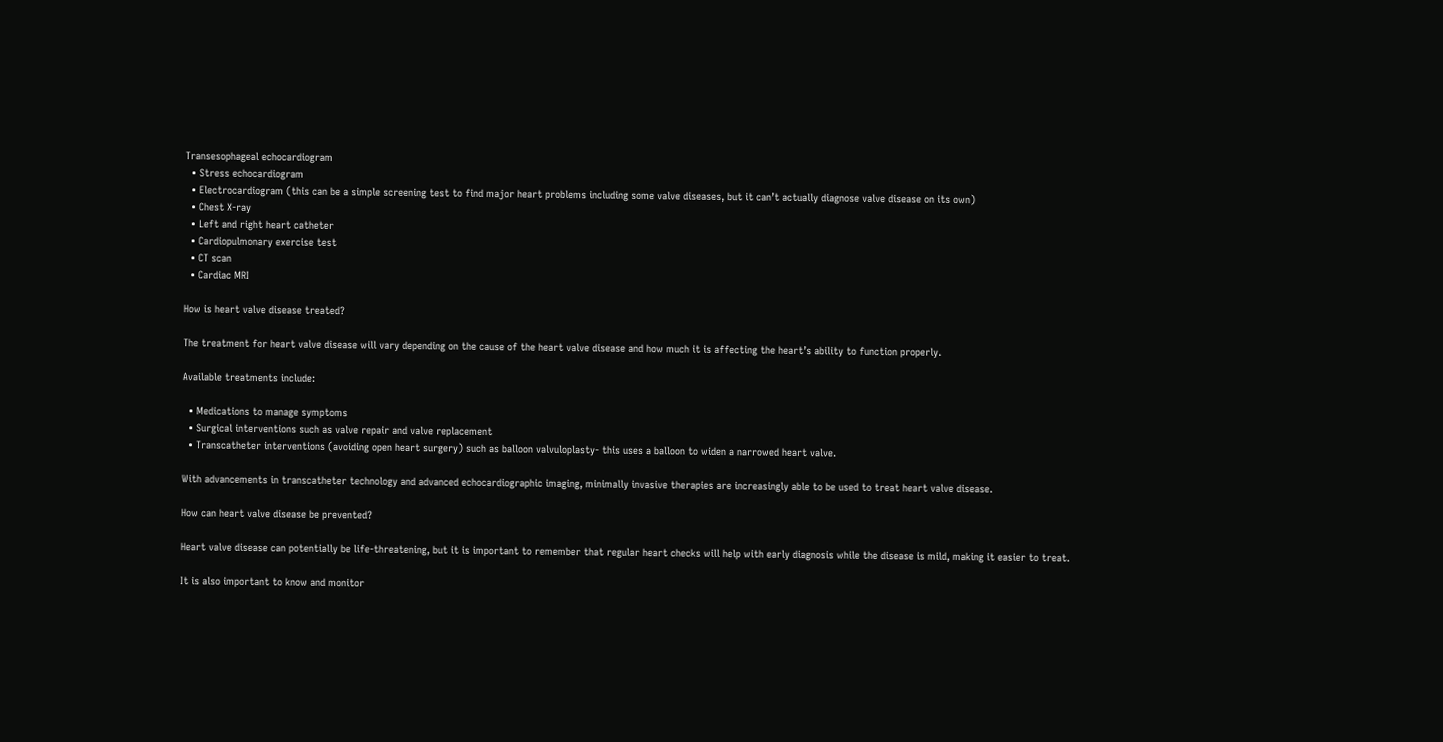Transesophageal echocardiogram
  • Stress echocardiogram
  • Electrocardiogram (this can be a simple screening test to find major heart problems including some valve diseases, but it can’t actually diagnose valve disease on its own)
  • Chest X-ray
  • Left and right heart catheter
  • Cardiopulmonary exercise test
  • CT scan
  • Cardiac MRI

How is heart valve disease treated?

The treatment for heart valve disease will vary depending on the cause of the heart valve disease and how much it is affecting the heart’s ability to function properly.

Available treatments include:

  • Medications to manage symptoms
  • Surgical interventions such as valve repair and valve replacement
  • Transcatheter interventions (avoiding open heart surgery) such as balloon valvuloplasty- this uses a balloon to widen a narrowed heart valve.

With advancements in transcatheter technology and advanced echocardiographic imaging, minimally invasive therapies are increasingly able to be used to treat heart valve disease.

How can heart valve disease be prevented?

Heart valve disease can potentially be life-threatening, but it is important to remember that regular heart checks will help with early diagnosis while the disease is mild, making it easier to treat.

It is also important to know and monitor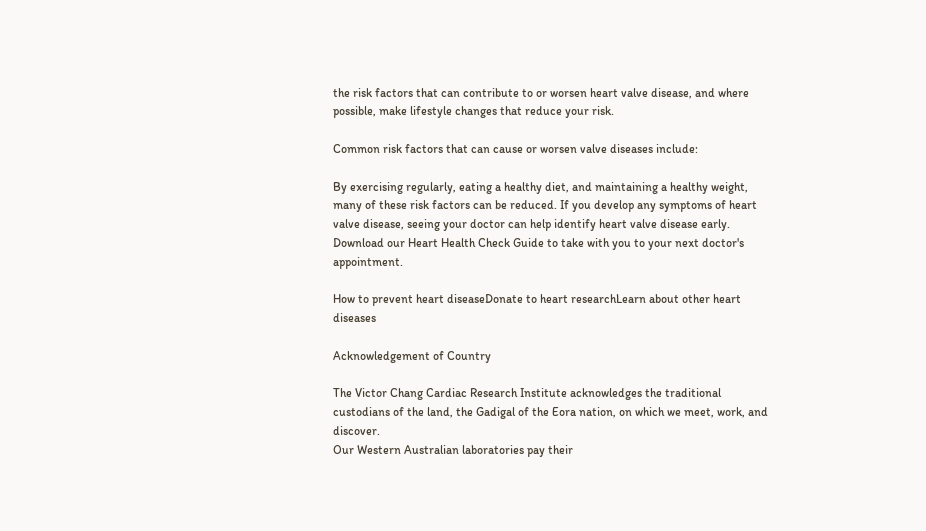the risk factors that can contribute to or worsen heart valve disease, and where possible, make lifestyle changes that reduce your risk.

Common risk factors that can cause or worsen valve diseases include:

By exercising regularly, eating a healthy diet, and maintaining a healthy weight, many of these risk factors can be reduced. If you develop any symptoms of heart valve disease, seeing your doctor can help identify heart valve disease early. Download our Heart Health Check Guide to take with you to your next doctor's appointment.

How to prevent heart diseaseDonate to heart researchLearn about other heart diseases

Acknowledgement of Country

The Victor Chang Cardiac Research Institute acknowledges the traditional custodians of the land, the Gadigal of the Eora nation, on which we meet, work, and discover.
Our Western Australian laboratories pay their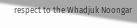respect to the Whadjuk Noongar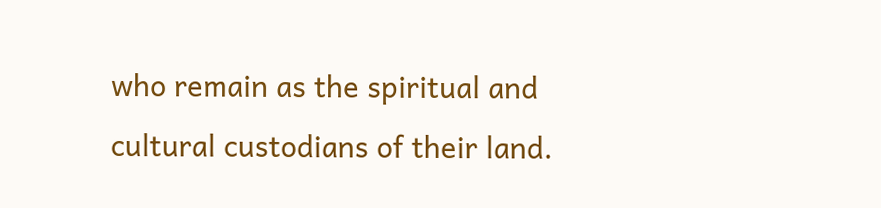who remain as the spiritual and cultural custodians of their land.